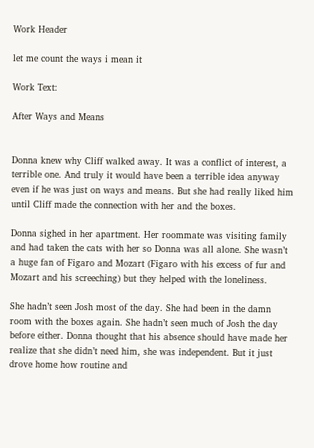Work Header

let me count the ways i mean it

Work Text:

After Ways and Means


Donna knew why Cliff walked away. It was a conflict of interest, a terrible one. And truly it would have been a terrible idea anyway even if he was just on ways and means. But she had really liked him until Cliff made the connection with her and the boxes.

Donna sighed in her apartment. Her roommate was visiting family and had taken the cats with her so Donna was all alone. She wasn’t a huge fan of Figaro and Mozart (Figaro with his excess of fur and Mozart and his screeching) but they helped with the loneliness.

She hadn’t seen Josh most of the day. She had been in the damn room with the boxes again. She hadn’t seen much of Josh the day before either. Donna thought that his absence should have made her realize that she didn’t need him, she was independent. But it just drove home how routine and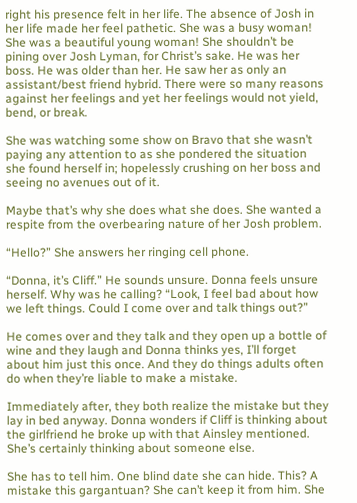right his presence felt in her life. The absence of Josh in her life made her feel pathetic. She was a busy woman! She was a beautiful young woman! She shouldn’t be pining over Josh Lyman, for Christ’s sake. He was her boss. He was older than her. He saw her as only an assistant/best friend hybrid. There were so many reasons against her feelings and yet her feelings would not yield, bend, or break.

She was watching some show on Bravo that she wasn’t paying any attention to as she pondered the situation she found herself in; hopelessly crushing on her boss and seeing no avenues out of it.

Maybe that’s why she does what she does. She wanted a respite from the overbearing nature of her Josh problem.

“Hello?” She answers her ringing cell phone.

“Donna, it’s Cliff.” He sounds unsure. Donna feels unsure herself. Why was he calling? “Look, I feel bad about how we left things. Could I come over and talk things out?”

He comes over and they talk and they open up a bottle of wine and they laugh and Donna thinks yes, I’ll forget about him just this once. And they do things adults often do when they’re liable to make a mistake.

Immediately after, they both realize the mistake but they lay in bed anyway. Donna wonders if Cliff is thinking about the girlfriend he broke up with that Ainsley mentioned. She’s certainly thinking about someone else.

She has to tell him. One blind date she can hide. This? A mistake this gargantuan? She can’t keep it from him. She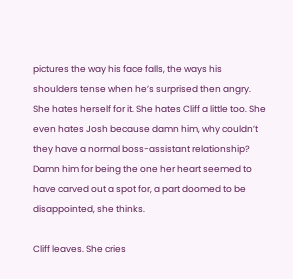pictures the way his face falls, the ways his shoulders tense when he’s surprised then angry. She hates herself for it. She hates Cliff a little too. She even hates Josh because damn him, why couldn’t they have a normal boss-assistant relationship? Damn him for being the one her heart seemed to have carved out a spot for, a part doomed to be disappointed, she thinks.

Cliff leaves. She cries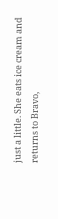just a little. She eats ice cream and returns to Bravo,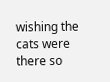wishing the cats were there so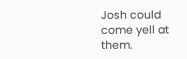Josh could come yell at them.